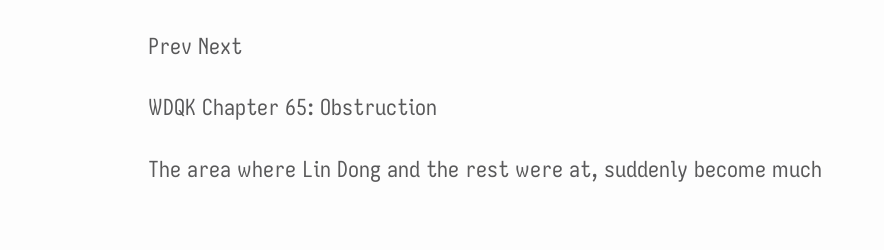Prev Next

WDQK Chapter 65: Obstruction

The area where Lin Dong and the rest were at, suddenly become much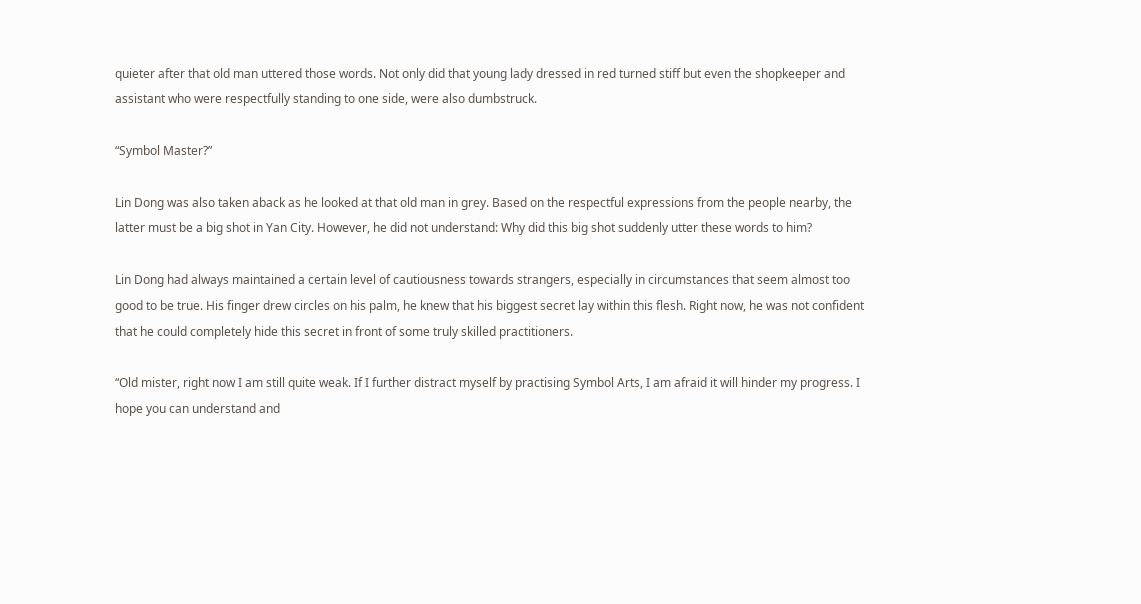quieter after that old man uttered those words. Not only did that young lady dressed in red turned stiff but even the shopkeeper and assistant who were respectfully standing to one side, were also dumbstruck.

“Symbol Master?”

Lin Dong was also taken aback as he looked at that old man in grey. Based on the respectful expressions from the people nearby, the latter must be a big shot in Yan City. However, he did not understand: Why did this big shot suddenly utter these words to him?

Lin Dong had always maintained a certain level of cautiousness towards strangers, especially in circumstances that seem almost too good to be true. His finger drew circles on his palm, he knew that his biggest secret lay within this flesh. Right now, he was not confident that he could completely hide this secret in front of some truly skilled practitioners.

“Old mister, right now I am still quite weak. If I further distract myself by practising Symbol Arts, I am afraid it will hinder my progress. I hope you can understand and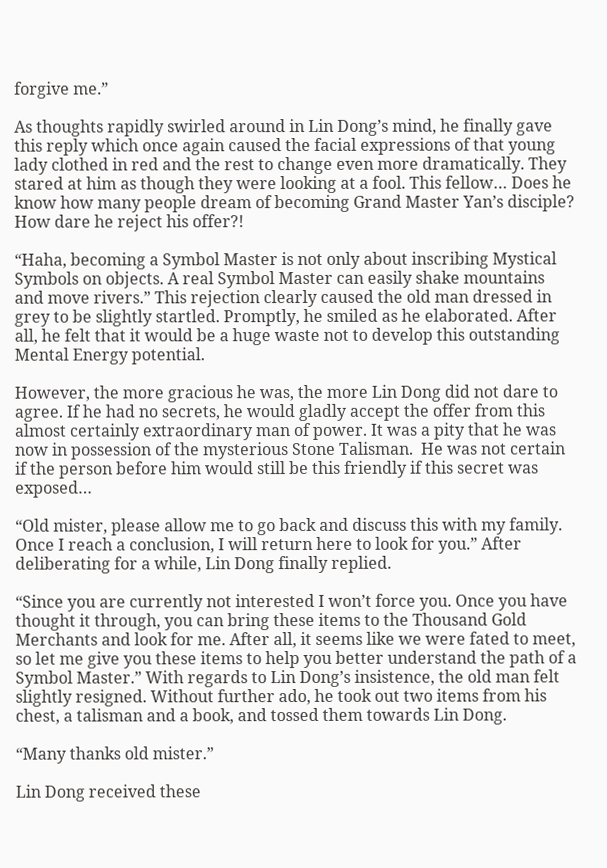forgive me.”

As thoughts rapidly swirled around in Lin Dong’s mind, he finally gave this reply which once again caused the facial expressions of that young lady clothed in red and the rest to change even more dramatically. They stared at him as though they were looking at a fool. This fellow… Does he know how many people dream of becoming Grand Master Yan’s disciple? How dare he reject his offer?!

“Haha, becoming a Symbol Master is not only about inscribing Mystical Symbols on objects. A real Symbol Master can easily shake mountains and move rivers.” This rejection clearly caused the old man dressed in grey to be slightly startled. Promptly, he smiled as he elaborated. After all, he felt that it would be a huge waste not to develop this outstanding Mental Energy potential.

However, the more gracious he was, the more Lin Dong did not dare to agree. If he had no secrets, he would gladly accept the offer from this almost certainly extraordinary man of power. It was a pity that he was now in possession of the mysterious Stone Talisman.  He was not certain if the person before him would still be this friendly if this secret was exposed…

“Old mister, please allow me to go back and discuss this with my family. Once I reach a conclusion, I will return here to look for you.” After deliberating for a while, Lin Dong finally replied.

“Since you are currently not interested I won’t force you. Once you have thought it through, you can bring these items to the Thousand Gold Merchants and look for me. After all, it seems like we were fated to meet, so let me give you these items to help you better understand the path of a Symbol Master.” With regards to Lin Dong’s insistence, the old man felt slightly resigned. Without further ado, he took out two items from his chest, a talisman and a book, and tossed them towards Lin Dong.

“Many thanks old mister.”

Lin Dong received these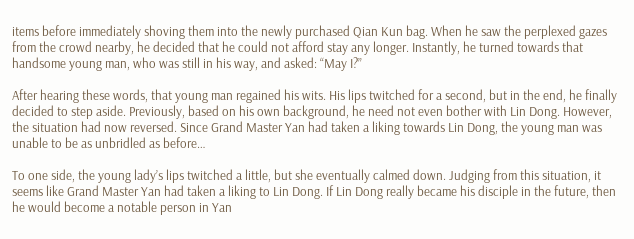items before immediately shoving them into the newly purchased Qian Kun bag. When he saw the perplexed gazes from the crowd nearby, he decided that he could not afford stay any longer. Instantly, he turned towards that handsome young man, who was still in his way, and asked: “May I?”

After hearing these words, that young man regained his wits. His lips twitched for a second, but in the end, he finally decided to step aside. Previously, based on his own background, he need not even bother with Lin Dong. However, the situation had now reversed. Since Grand Master Yan had taken a liking towards Lin Dong, the young man was unable to be as unbridled as before…

To one side, the young lady’s lips twitched a little, but she eventually calmed down. Judging from this situation, it seems like Grand Master Yan had taken a liking to Lin Dong. If Lin Dong really became his disciple in the future, then he would become a notable person in Yan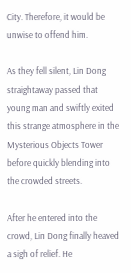City. Therefore, it would be unwise to offend him.

As they fell silent, Lin Dong straightaway passed that young man and swiftly exited this strange atmosphere in the Mysterious Objects Tower before quickly blending into the crowded streets.

After he entered into the crowd, Lin Dong finally heaved a sigh of relief. He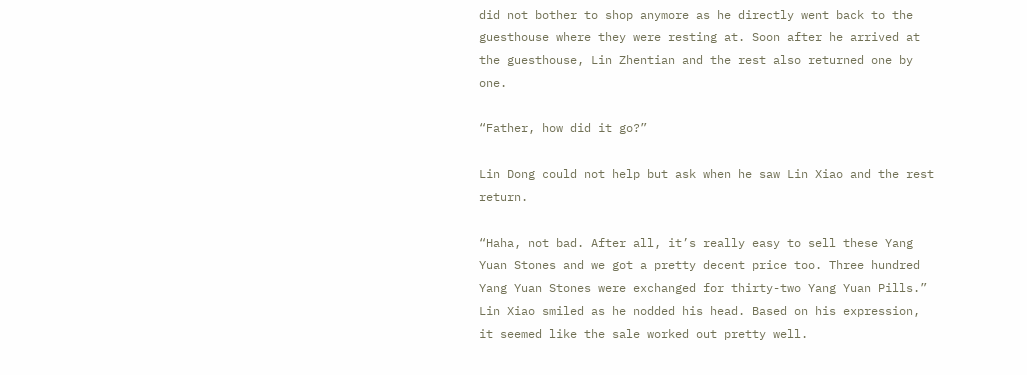did not bother to shop anymore as he directly went back to the guesthouse where they were resting at. Soon after he arrived at the guesthouse, Lin Zhentian and the rest also returned one by one.

“Father, how did it go?”

Lin Dong could not help but ask when he saw Lin Xiao and the rest return.

“Haha, not bad. After all, it’s really easy to sell these Yang Yuan Stones and we got a pretty decent price too. Three hundred Yang Yuan Stones were exchanged for thirty-two Yang Yuan Pills.” Lin Xiao smiled as he nodded his head. Based on his expression, it seemed like the sale worked out pretty well.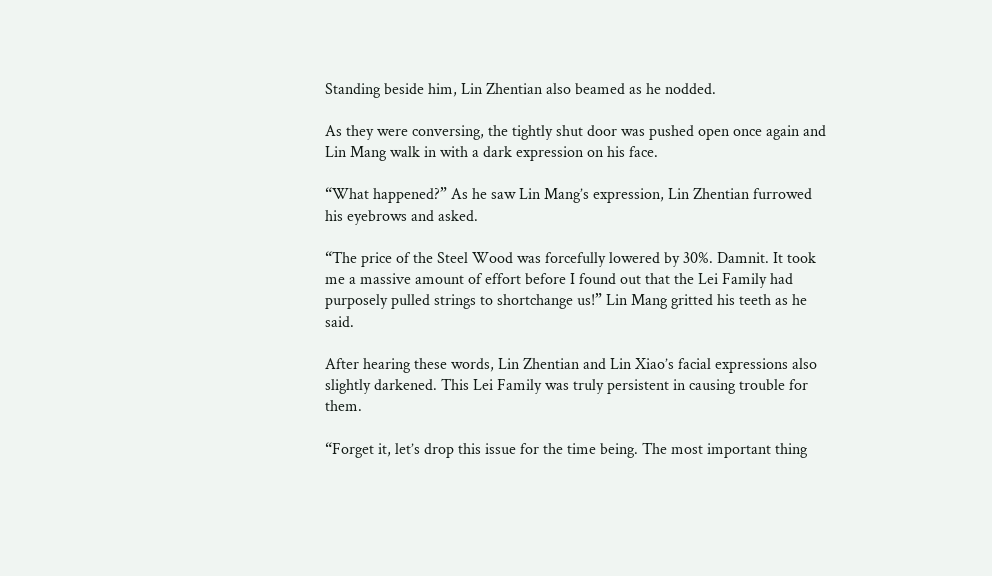Standing beside him, Lin Zhentian also beamed as he nodded.

As they were conversing, the tightly shut door was pushed open once again and Lin Mang walk in with a dark expression on his face.

“What happened?” As he saw Lin Mang’s expression, Lin Zhentian furrowed his eyebrows and asked.

“The price of the Steel Wood was forcefully lowered by 30%. Damnit. It took me a massive amount of effort before I found out that the Lei Family had purposely pulled strings to shortchange us!” Lin Mang gritted his teeth as he said.

After hearing these words, Lin Zhentian and Lin Xiao’s facial expressions also slightly darkened. This Lei Family was truly persistent in causing trouble for them.

“Forget it, let’s drop this issue for the time being. The most important thing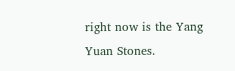right now is the Yang Yuan Stones.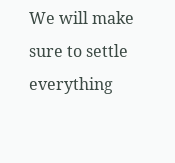We will make sure to settle everything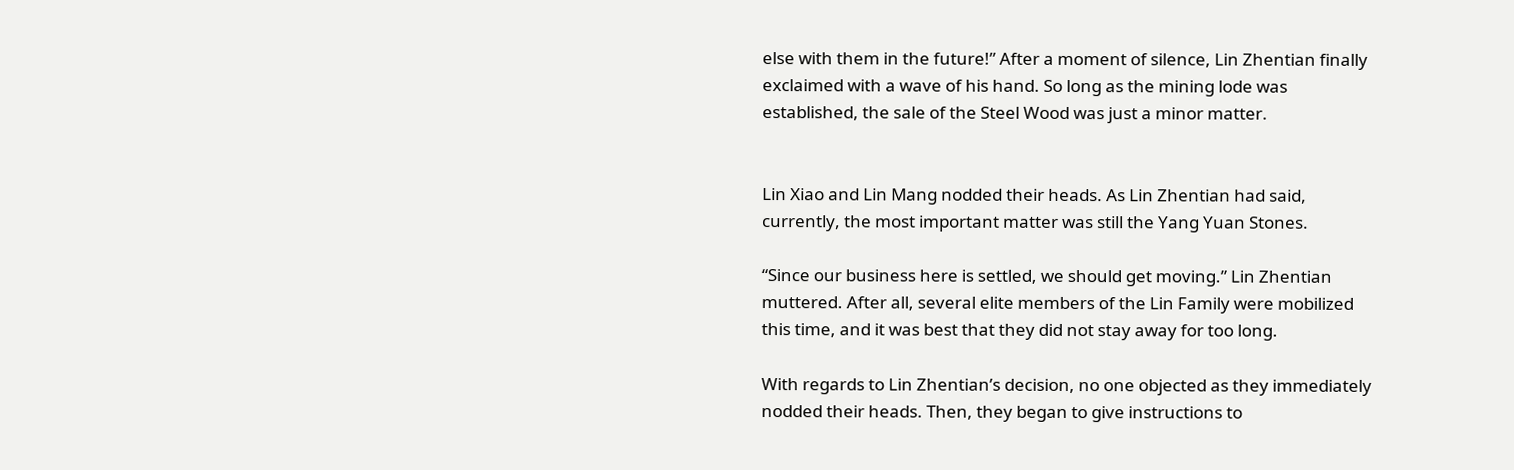else with them in the future!” After a moment of silence, Lin Zhentian finally exclaimed with a wave of his hand. So long as the mining lode was established, the sale of the Steel Wood was just a minor matter.


Lin Xiao and Lin Mang nodded their heads. As Lin Zhentian had said, currently, the most important matter was still the Yang Yuan Stones.

“Since our business here is settled, we should get moving.” Lin Zhentian muttered. After all, several elite members of the Lin Family were mobilized this time, and it was best that they did not stay away for too long.

With regards to Lin Zhentian’s decision, no one objected as they immediately nodded their heads. Then, they began to give instructions to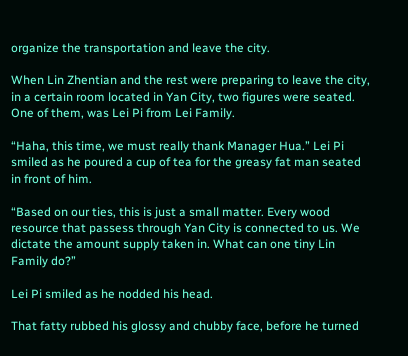organize the transportation and leave the city.

When Lin Zhentian and the rest were preparing to leave the city, in a certain room located in Yan City, two figures were seated. One of them, was Lei Pi from Lei Family.

“Haha, this time, we must really thank Manager Hua.” Lei Pi smiled as he poured a cup of tea for the greasy fat man seated in front of him.

“Based on our ties, this is just a small matter. Every wood resource that passess through Yan City is connected to us. We dictate the amount supply taken in. What can one tiny Lin Family do?”

Lei Pi smiled as he nodded his head.

That fatty rubbed his glossy and chubby face, before he turned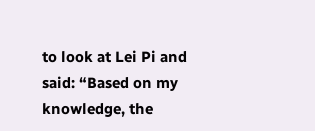to look at Lei Pi and said: “Based on my knowledge, the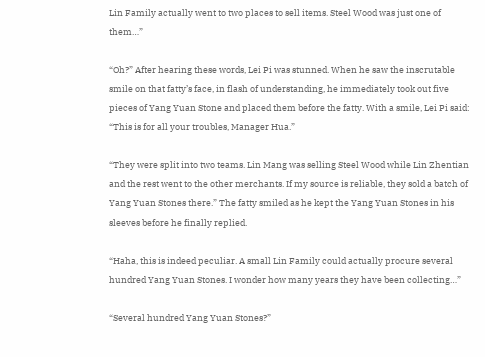Lin Family actually went to two places to sell items. Steel Wood was just one of them…”

“Oh?” After hearing these words, Lei Pi was stunned. When he saw the inscrutable smile on that fatty’s face, in flash of understanding, he immediately took out five pieces of Yang Yuan Stone and placed them before the fatty. With a smile, Lei Pi said: “This is for all your troubles, Manager Hua.”

“They were split into two teams. Lin Mang was selling Steel Wood while Lin Zhentian and the rest went to the other merchants. If my source is reliable, they sold a batch of Yang Yuan Stones there.” The fatty smiled as he kept the Yang Yuan Stones in his sleeves before he finally replied.

“Haha, this is indeed peculiar. A small Lin Family could actually procure several hundred Yang Yuan Stones. I wonder how many years they have been collecting…”

“Several hundred Yang Yuan Stones?”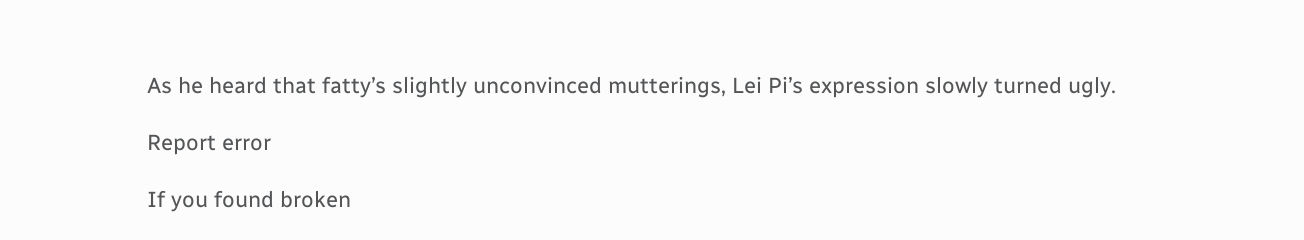As he heard that fatty’s slightly unconvinced mutterings, Lei Pi’s expression slowly turned ugly.

Report error

If you found broken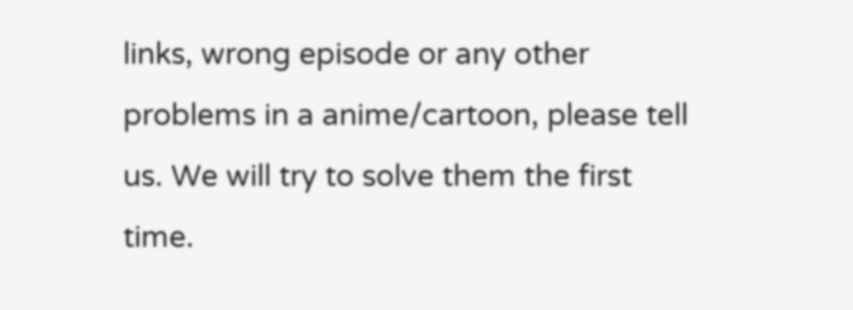links, wrong episode or any other problems in a anime/cartoon, please tell us. We will try to solve them the first time.